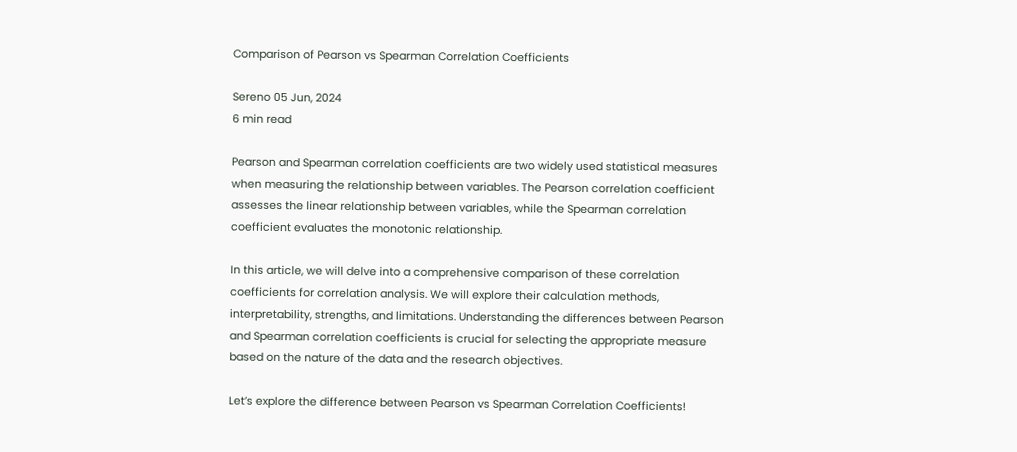Comparison of Pearson vs Spearman Correlation Coefficients

Sereno 05 Jun, 2024
6 min read

Pearson and Spearman correlation coefficients are two widely used statistical measures when measuring the relationship between variables. The Pearson correlation coefficient assesses the linear relationship between variables, while the Spearman correlation coefficient evaluates the monotonic relationship.

In this article, we will delve into a comprehensive comparison of these correlation coefficients for correlation analysis. We will explore their calculation methods, interpretability, strengths, and limitations. Understanding the differences between Pearson and Spearman correlation coefficients is crucial for selecting the appropriate measure based on the nature of the data and the research objectives.

Let’s explore the difference between Pearson vs Spearman Correlation Coefficients!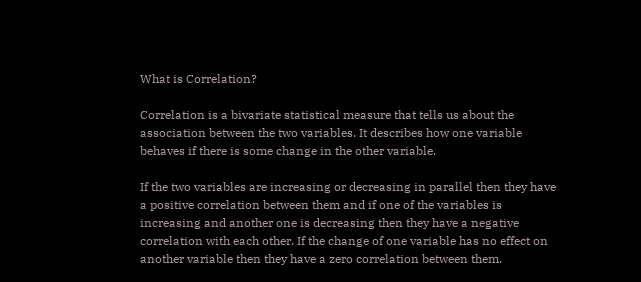What is Correlation?

Correlation is a bivariate statistical measure that tells us about the association between the two variables. It describes how one variable behaves if there is some change in the other variable.

If the two variables are increasing or decreasing in parallel then they have a positive correlation between them and if one of the variables is increasing and another one is decreasing then they have a negative correlation with each other. If the change of one variable has no effect on another variable then they have a zero correlation between them.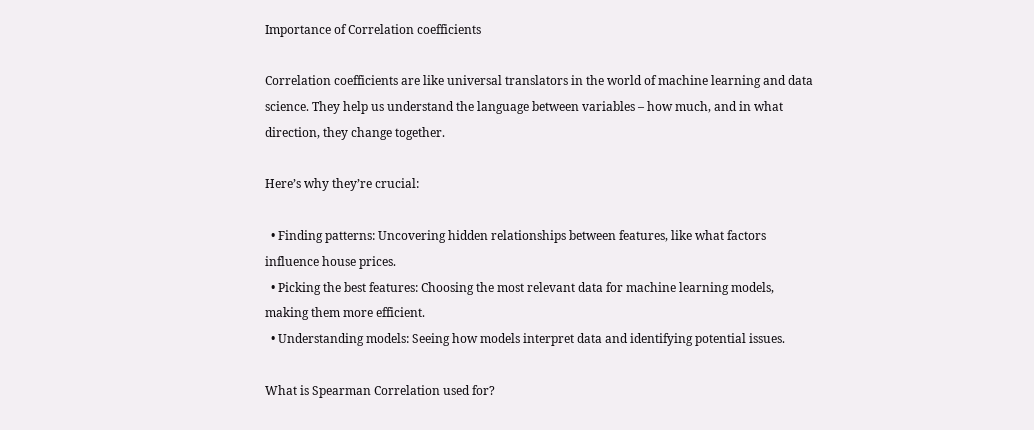Importance of Correlation coefficients

Correlation coefficients are like universal translators in the world of machine learning and data science. They help us understand the language between variables – how much, and in what direction, they change together.

Here’s why they’re crucial:

  • Finding patterns: Uncovering hidden relationships between features, like what factors influence house prices.
  • Picking the best features: Choosing the most relevant data for machine learning models, making them more efficient.
  • Understanding models: Seeing how models interpret data and identifying potential issues.

What is Spearman Correlation used for?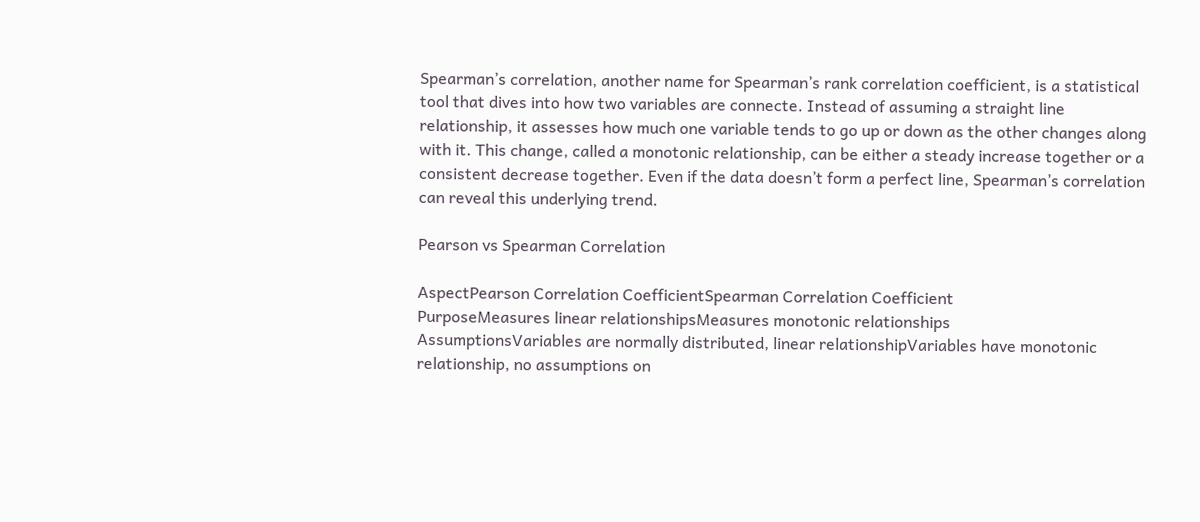Spearman’s correlation, another name for Spearman’s rank correlation coefficient, is a statistical tool that dives into how two variables are connecte. Instead of assuming a straight line relationship, it assesses how much one variable tends to go up or down as the other changes along with it. This change, called a monotonic relationship, can be either a steady increase together or a consistent decrease together. Even if the data doesn’t form a perfect line, Spearman’s correlation can reveal this underlying trend.

Pearson vs Spearman Correlation

AspectPearson Correlation CoefficientSpearman Correlation Coefficient
PurposeMeasures linear relationshipsMeasures monotonic relationships
AssumptionsVariables are normally distributed, linear relationshipVariables have monotonic relationship, no assumptions on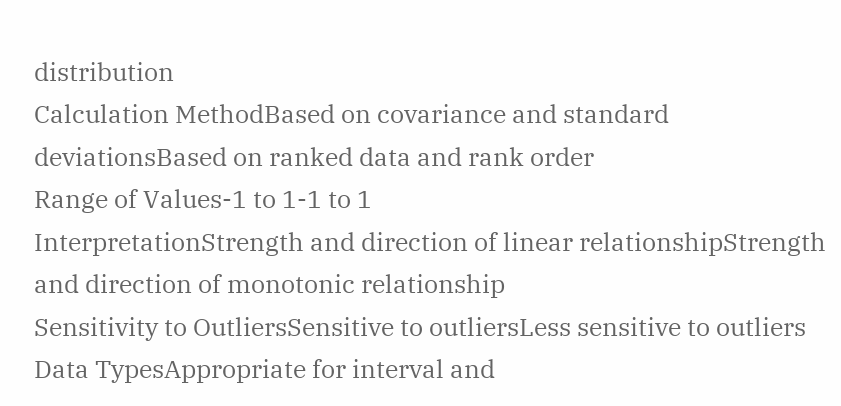distribution
Calculation MethodBased on covariance and standard deviationsBased on ranked data and rank order
Range of Values-1 to 1-1 to 1
InterpretationStrength and direction of linear relationshipStrength and direction of monotonic relationship
Sensitivity to OutliersSensitive to outliersLess sensitive to outliers
Data TypesAppropriate for interval and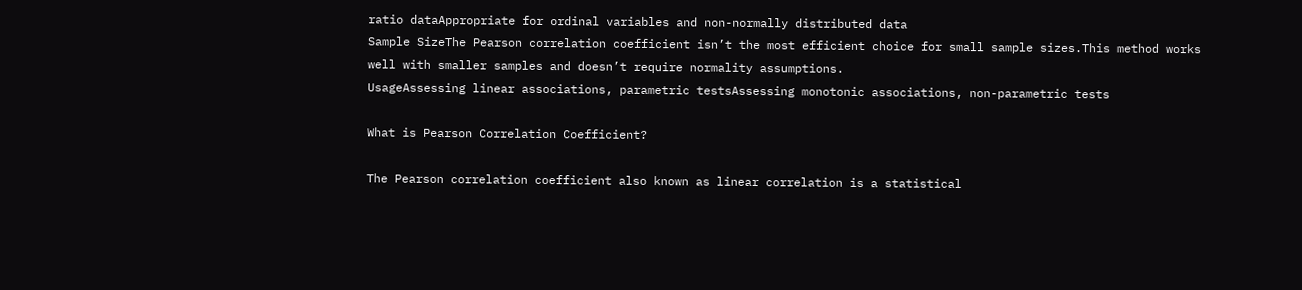ratio dataAppropriate for ordinal variables and non-normally distributed data
Sample SizeThe Pearson correlation coefficient isn’t the most efficient choice for small sample sizes.This method works well with smaller samples and doesn’t require normality assumptions.
UsageAssessing linear associations, parametric testsAssessing monotonic associations, non-parametric tests

What is Pearson Correlation Coefficient?

The Pearson correlation coefficient also known as linear correlation is a statistical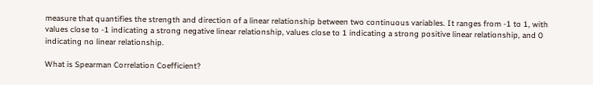measure that quantifies the strength and direction of a linear relationship between two continuous variables. It ranges from -1 to 1, with values close to -1 indicating a strong negative linear relationship, values close to 1 indicating a strong positive linear relationship, and 0 indicating no linear relationship.

What is Spearman Correlation Coefficient?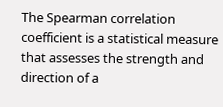The Spearman correlation coefficient is a statistical measure that assesses the strength and direction of a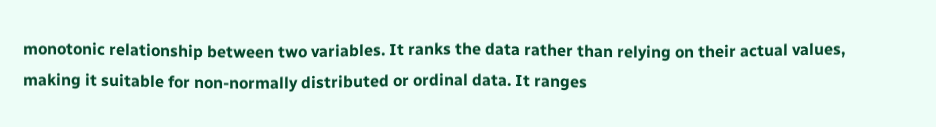monotonic relationship between two variables. It ranks the data rather than relying on their actual values, making it suitable for non-normally distributed or ordinal data. It ranges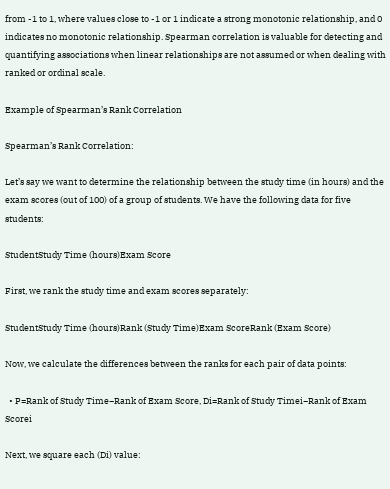from -1 to 1, where values close to -1 or 1 indicate a strong monotonic relationship, and 0 indicates no monotonic relationship. Spearman correlation is valuable for detecting and quantifying associations when linear relationships are not assumed or when dealing with ranked or ordinal scale.

Example of Spearman’s Rank Correlation

Spearman’s Rank Correlation:

Let’s say we want to determine the relationship between the study time (in hours) and the exam scores (out of 100) of a group of students. We have the following data for five students:

StudentStudy Time (hours)Exam Score

First, we rank the study time and exam scores separately:

StudentStudy Time (hours)Rank (Study Time)Exam ScoreRank (Exam Score)

Now, we calculate the differences between the ranks for each pair of data points:

  • P=Rank of Study Time−Rank of Exam Score, Di=Rank of Study Timei−Rank of Exam Scorei

Next, we square each (Di) value: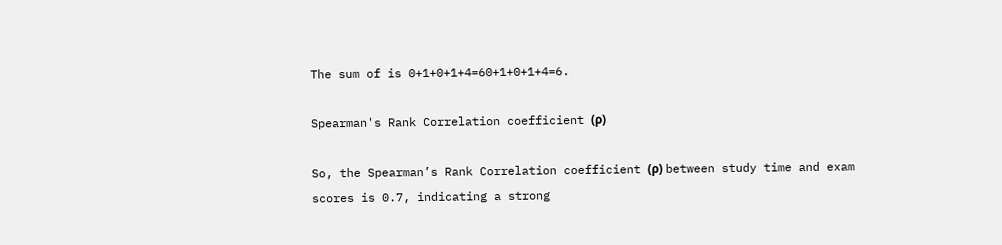The sum of is 0+1+0+1+4=60+1+0+1+4=6.

Spearman's Rank Correlation coefficient (ρ)

So, the Spearman’s Rank Correlation coefficient (ρ) between study time and exam scores is 0.7, indicating a strong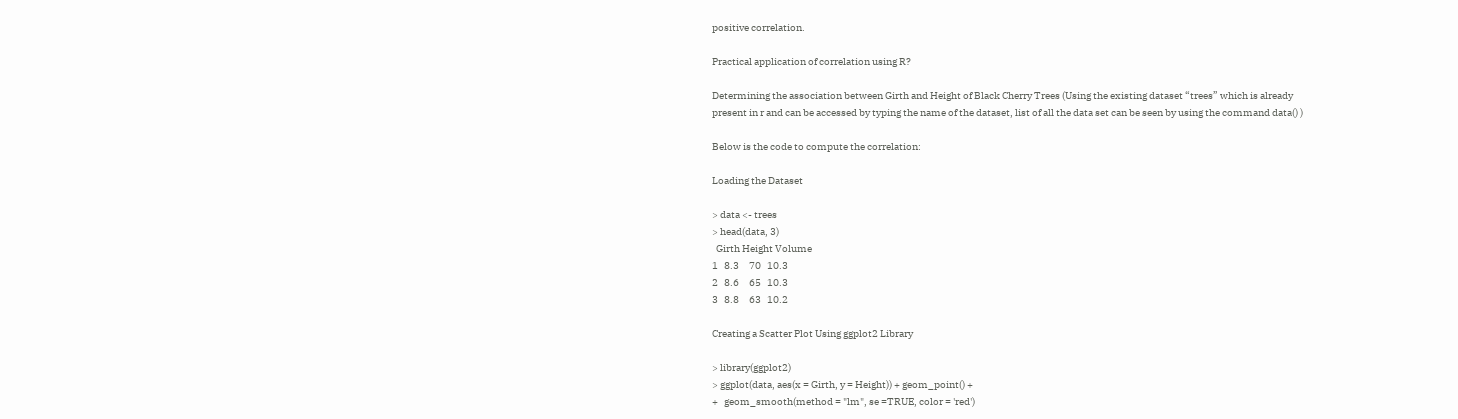positive correlation.

Practical application of correlation using R?

Determining the association between Girth and Height of Black Cherry Trees (Using the existing dataset “trees” which is already present in r and can be accessed by typing the name of the dataset, list of all the data set can be seen by using the command data() )

Below is the code to compute the correlation:

Loading the Dataset

> data <- trees
> head(data, 3)
  Girth Height Volume
1   8.3     70   10.3
2   8.6     65   10.3
3   8.8     63   10.2

Creating a Scatter Plot Using ggplot2 Library

> library(ggplot2)
> ggplot(data, aes(x = Girth, y = Height)) + geom_point() +
+   geom_smooth(method = "lm", se =TRUE, color = 'red')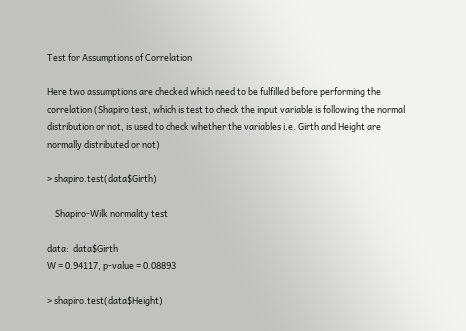Test for Assumptions of Correlation

Here two assumptions are checked which need to be fulfilled before performing the correlation (Shapiro test, which is test to check the input variable is following the normal distribution or not, is used to check whether the variables i.e. Girth and Height are normally distributed or not)

> shapiro.test(data$Girth)

    Shapiro-Wilk normality test

data:  data$Girth
W = 0.94117, p-value = 0.08893

> shapiro.test(data$Height)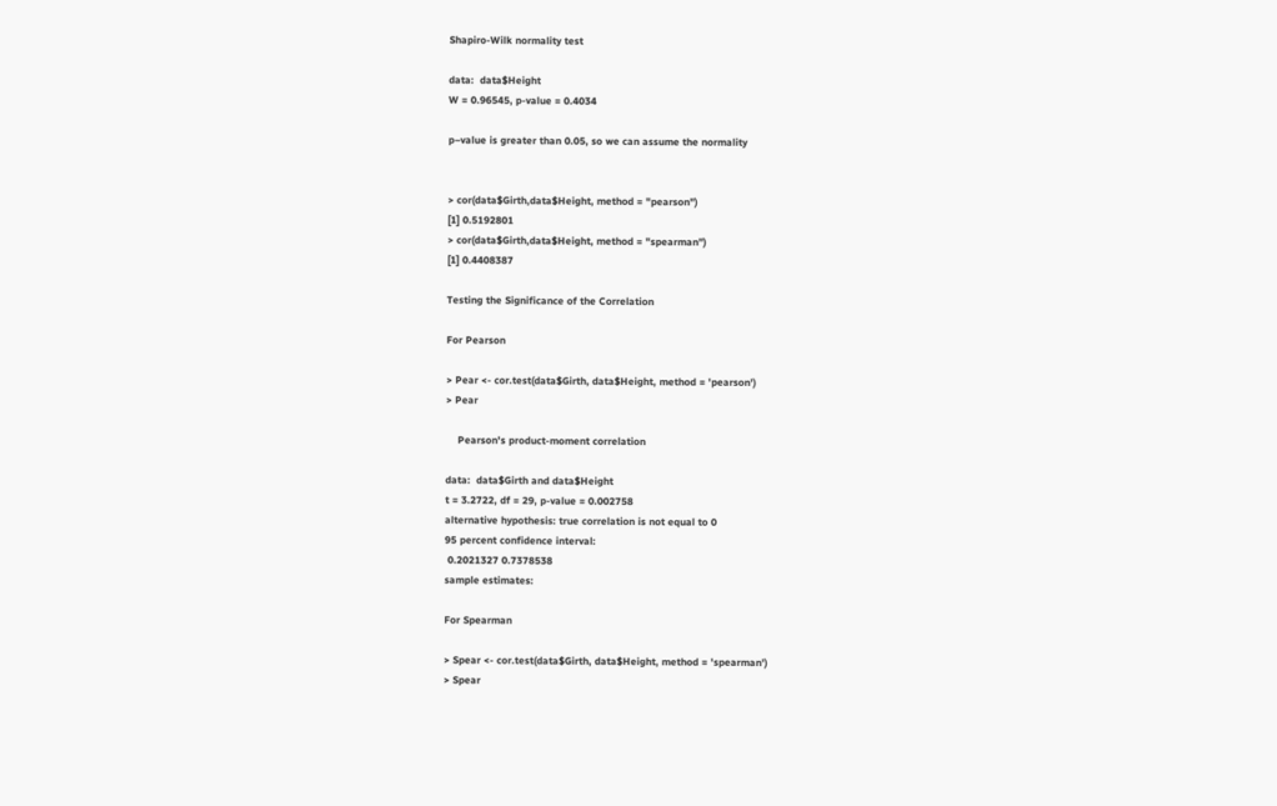Shapiro-Wilk normality test

data:  data$Height
W = 0.96545, p-value = 0.4034

p–value is greater than 0.05, so we can assume the normality


> cor(data$Girth,data$Height, method = "pearson")
[1] 0.5192801
> cor(data$Girth,data$Height, method = "spearman")
[1] 0.4408387

Testing the Significance of the Correlation

For Pearson

> Pear <- cor.test(data$Girth, data$Height, method = 'pearson')
> Pear

    Pearson's product-moment correlation

data:  data$Girth and data$Height
t = 3.2722, df = 29, p-value = 0.002758
alternative hypothesis: true correlation is not equal to 0
95 percent confidence interval:
 0.2021327 0.7378538
sample estimates:

For Spearman

> Spear <- cor.test(data$Girth, data$Height, method = 'spearman')
> Spear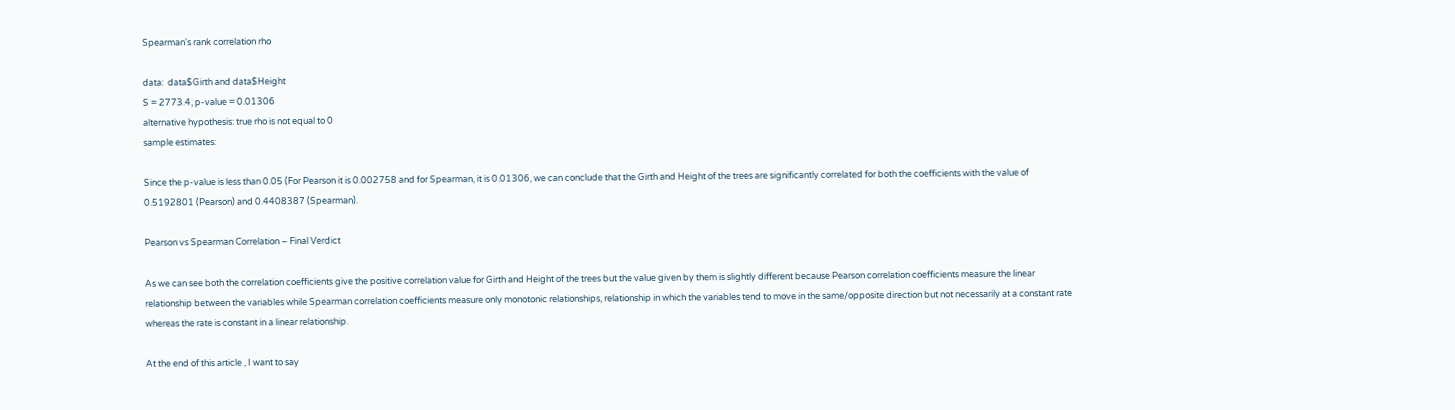Spearman's rank correlation rho

data:  data$Girth and data$Height
S = 2773.4, p-value = 0.01306
alternative hypothesis: true rho is not equal to 0
sample estimates:

Since the p-value is less than 0.05 (For Pearson it is 0.002758 and for Spearman, it is 0.01306, we can conclude that the Girth and Height of the trees are significantly correlated for both the coefficients with the value of 0.5192801 (Pearson) and 0.4408387 (Spearman).

Pearson vs Spearman Correlation – Final Verdict

As we can see both the correlation coefficients give the positive correlation value for Girth and Height of the trees but the value given by them is slightly different because Pearson correlation coefficients measure the linear relationship between the variables while Spearman correlation coefficients measure only monotonic relationships, relationship in which the variables tend to move in the same/opposite direction but not necessarily at a constant rate whereas the rate is constant in a linear relationship.

At the end of this article , I want to say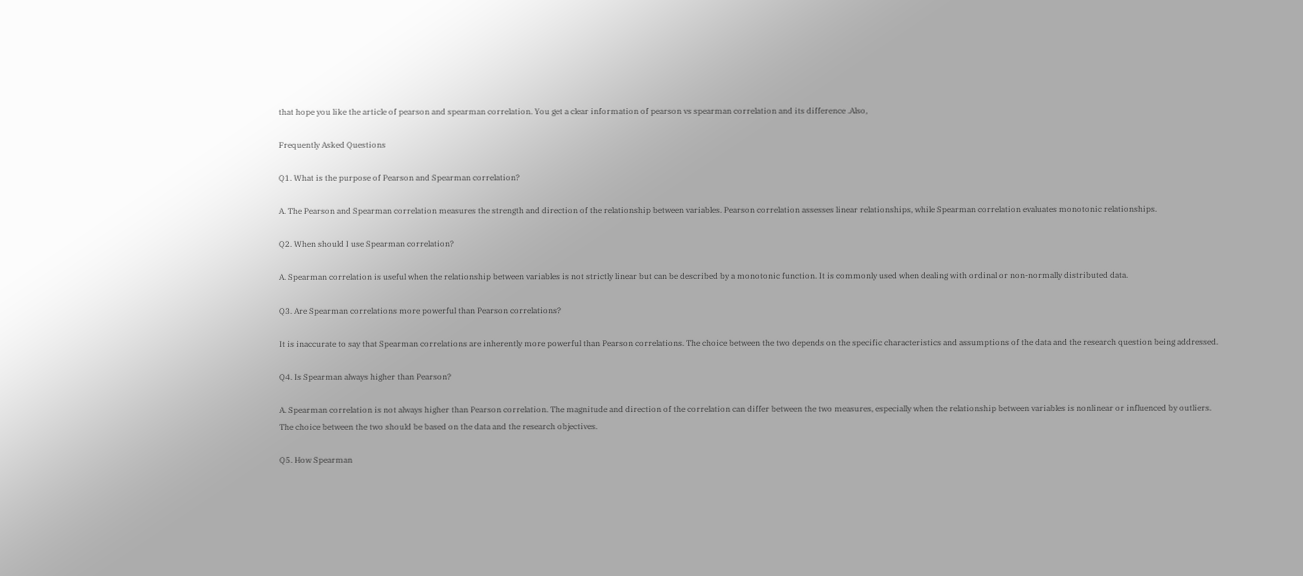that hope you like the article of pearson and spearman correlation. You get a clear information of pearson vs spearman correlation and its difference .Also,

Frequently Asked Questions

Q1. What is the purpose of Pearson and Spearman correlation?

A. The Pearson and Spearman correlation measures the strength and direction of the relationship between variables. Pearson correlation assesses linear relationships, while Spearman correlation evaluates monotonic relationships.

Q2. When should I use Spearman correlation?

A. Spearman correlation is useful when the relationship between variables is not strictly linear but can be described by a monotonic function. It is commonly used when dealing with ordinal or non-normally distributed data.

Q3. Are Spearman correlations more powerful than Pearson correlations?

It is inaccurate to say that Spearman correlations are inherently more powerful than Pearson correlations. The choice between the two depends on the specific characteristics and assumptions of the data and the research question being addressed.

Q4. Is Spearman always higher than Pearson?

A. Spearman correlation is not always higher than Pearson correlation. The magnitude and direction of the correlation can differ between the two measures, especially when the relationship between variables is nonlinear or influenced by outliers. The choice between the two should be based on the data and the research objectives.

Q5. How Spearman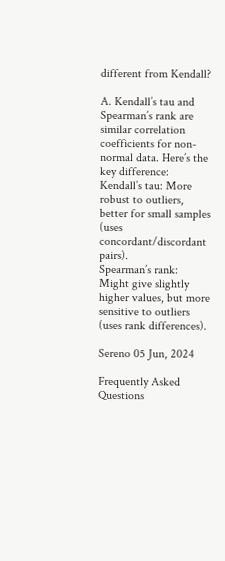different from Kendall?

A. Kendall’s tau and Spearman’s rank are similar correlation coefficients for non-normal data. Here’s the key difference:
Kendall’s tau: More robust to outliers, better for small samples (uses concordant/discordant pairs).
Spearman’s rank: Might give slightly higher values, but more sensitive to outliers (uses rank differences).

Sereno 05 Jun, 2024

Frequently Asked Questions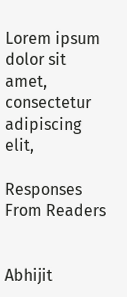Lorem ipsum dolor sit amet, consectetur adipiscing elit,

Responses From Readers


Abhijit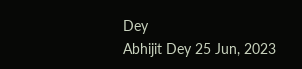Dey
Abhijit Dey 25 Jun, 2023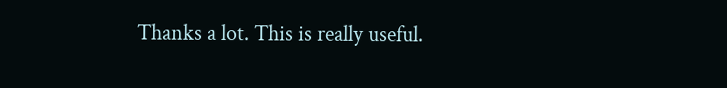Thanks a lot. This is really useful.